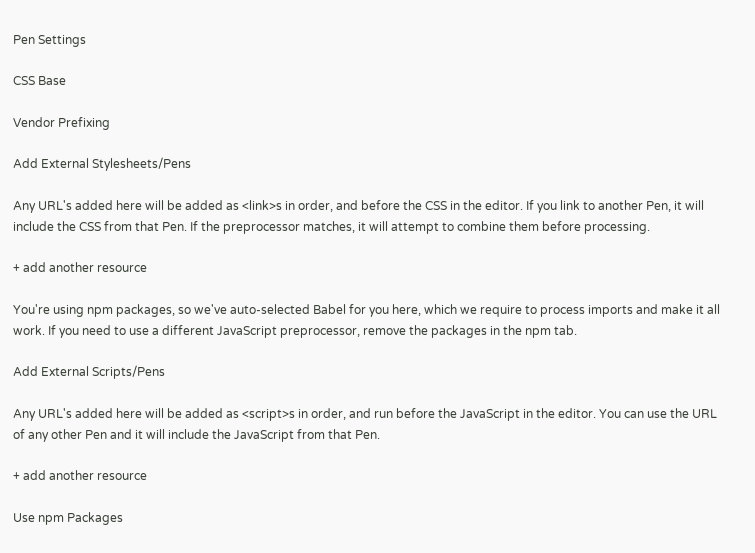Pen Settings

CSS Base

Vendor Prefixing

Add External Stylesheets/Pens

Any URL's added here will be added as <link>s in order, and before the CSS in the editor. If you link to another Pen, it will include the CSS from that Pen. If the preprocessor matches, it will attempt to combine them before processing.

+ add another resource

You're using npm packages, so we've auto-selected Babel for you here, which we require to process imports and make it all work. If you need to use a different JavaScript preprocessor, remove the packages in the npm tab.

Add External Scripts/Pens

Any URL's added here will be added as <script>s in order, and run before the JavaScript in the editor. You can use the URL of any other Pen and it will include the JavaScript from that Pen.

+ add another resource

Use npm Packages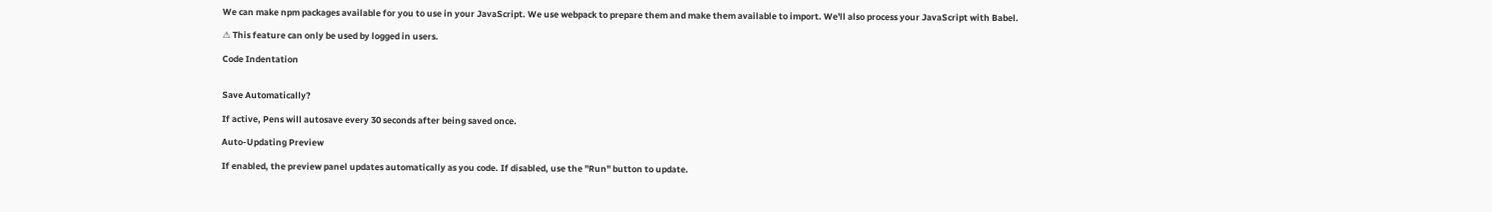We can make npm packages available for you to use in your JavaScript. We use webpack to prepare them and make them available to import. We'll also process your JavaScript with Babel.

⚠ This feature can only be used by logged in users.

Code Indentation


Save Automatically?

If active, Pens will autosave every 30 seconds after being saved once.

Auto-Updating Preview

If enabled, the preview panel updates automatically as you code. If disabled, use the "Run" button to update.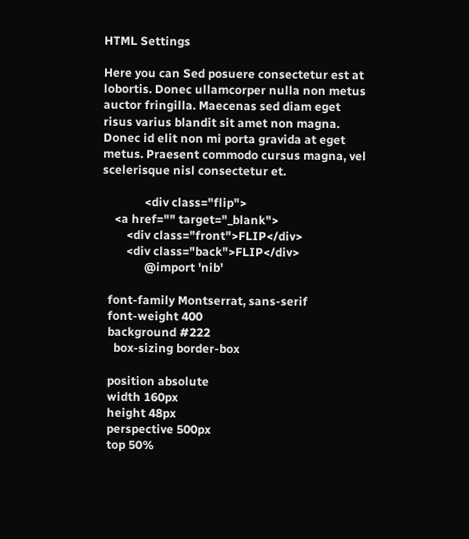HTML Settings

Here you can Sed posuere consectetur est at lobortis. Donec ullamcorper nulla non metus auctor fringilla. Maecenas sed diam eget risus varius blandit sit amet non magna. Donec id elit non mi porta gravida at eget metus. Praesent commodo cursus magna, vel scelerisque nisl consectetur et.

              <div class="flip">
    <a href="" target="_blank">
        <div class="front">FLIP</div>
        <div class="back">FLIP</div>
              @import 'nib'

  font-family Montserrat, sans-serif
  font-weight 400
  background #222
    box-sizing border-box

  position absolute
  width 160px
  height 48px
  perspective 500px
  top 50%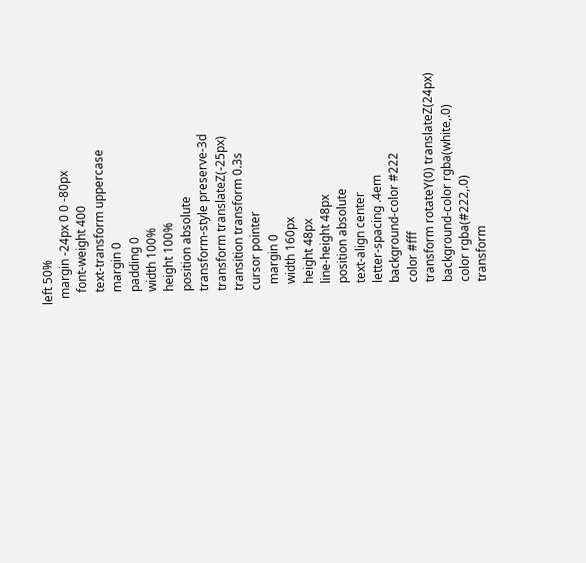left 50%
  margin -24px 0 0 -80px
    font-weight 400
    text-transform uppercase
    margin 0
    padding 0
    width 100%
    height 100%
    position absolute
    transform-style preserve-3d
    transform translateZ(-25px)
    transition transform 0.3s
    cursor pointer
      margin 0
      width 160px
      height 48px
      line-height 48px
      position absolute
      text-align center
      letter-spacing .4em
      background-color #222
      color #fff
      transform rotateY(0) translateZ(24px)
      background-color rgba(white,.0)
      color rgba(#222,.0)
      transform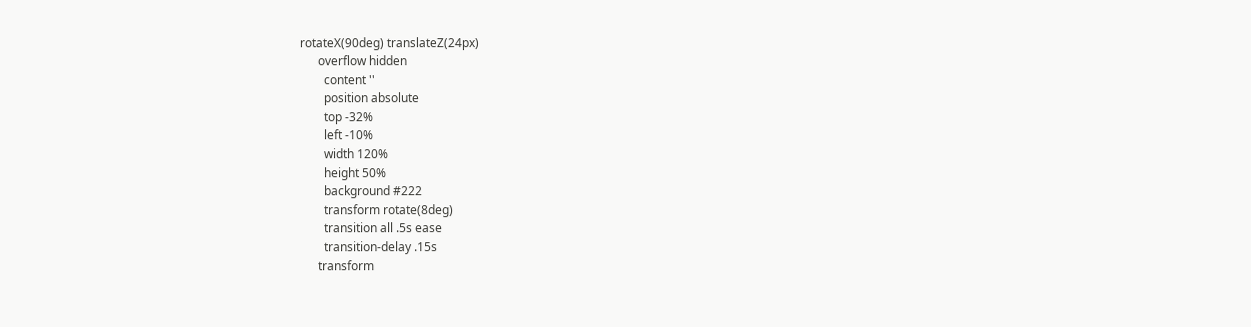rotateX(90deg) translateZ(24px)
      overflow hidden
        content ''
        position absolute
        top -32%
        left -10%
        width 120%
        height 50%
        background #222
        transform rotate(8deg)
        transition all .5s ease
        transition-delay .15s
      transform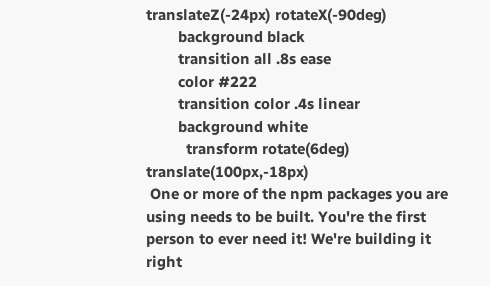translateZ(-24px) rotateX(-90deg)
        background black
        transition all .8s ease
        color #222
        transition color .4s linear
        background white
          transform rotate(6deg) translate(100px,-18px)
 One or more of the npm packages you are using needs to be built. You're the first person to ever need it! We're building it right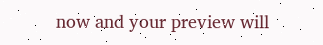now and your preview will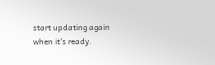start updating again when it's ready.